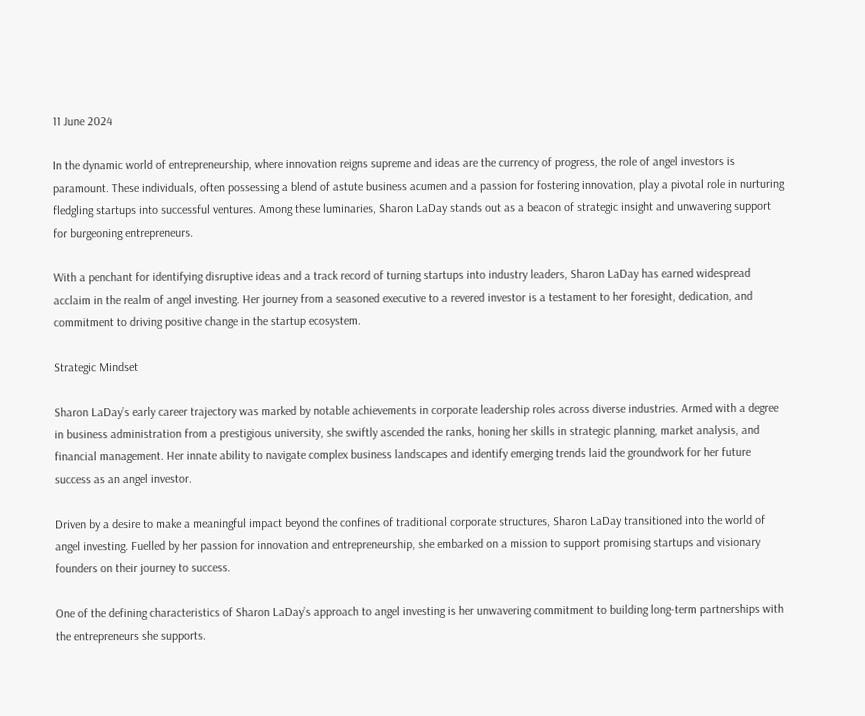11 June 2024

In the dynamic world of entrepreneurship, where innovation reigns supreme and ideas are the currency of progress, the role of angel investors is paramount. These individuals, often possessing a blend of astute business acumen and a passion for fostering innovation, play a pivotal role in nurturing fledgling startups into successful ventures. Among these luminaries, Sharon LaDay stands out as a beacon of strategic insight and unwavering support for burgeoning entrepreneurs.

With a penchant for identifying disruptive ideas and a track record of turning startups into industry leaders, Sharon LaDay has earned widespread acclaim in the realm of angel investing. Her journey from a seasoned executive to a revered investor is a testament to her foresight, dedication, and commitment to driving positive change in the startup ecosystem.

Strategic Mindset

Sharon LaDay’s early career trajectory was marked by notable achievements in corporate leadership roles across diverse industries. Armed with a degree in business administration from a prestigious university, she swiftly ascended the ranks, honing her skills in strategic planning, market analysis, and financial management. Her innate ability to navigate complex business landscapes and identify emerging trends laid the groundwork for her future success as an angel investor.

Driven by a desire to make a meaningful impact beyond the confines of traditional corporate structures, Sharon LaDay transitioned into the world of angel investing. Fuelled by her passion for innovation and entrepreneurship, she embarked on a mission to support promising startups and visionary founders on their journey to success.

One of the defining characteristics of Sharon LaDay’s approach to angel investing is her unwavering commitment to building long-term partnerships with the entrepreneurs she supports.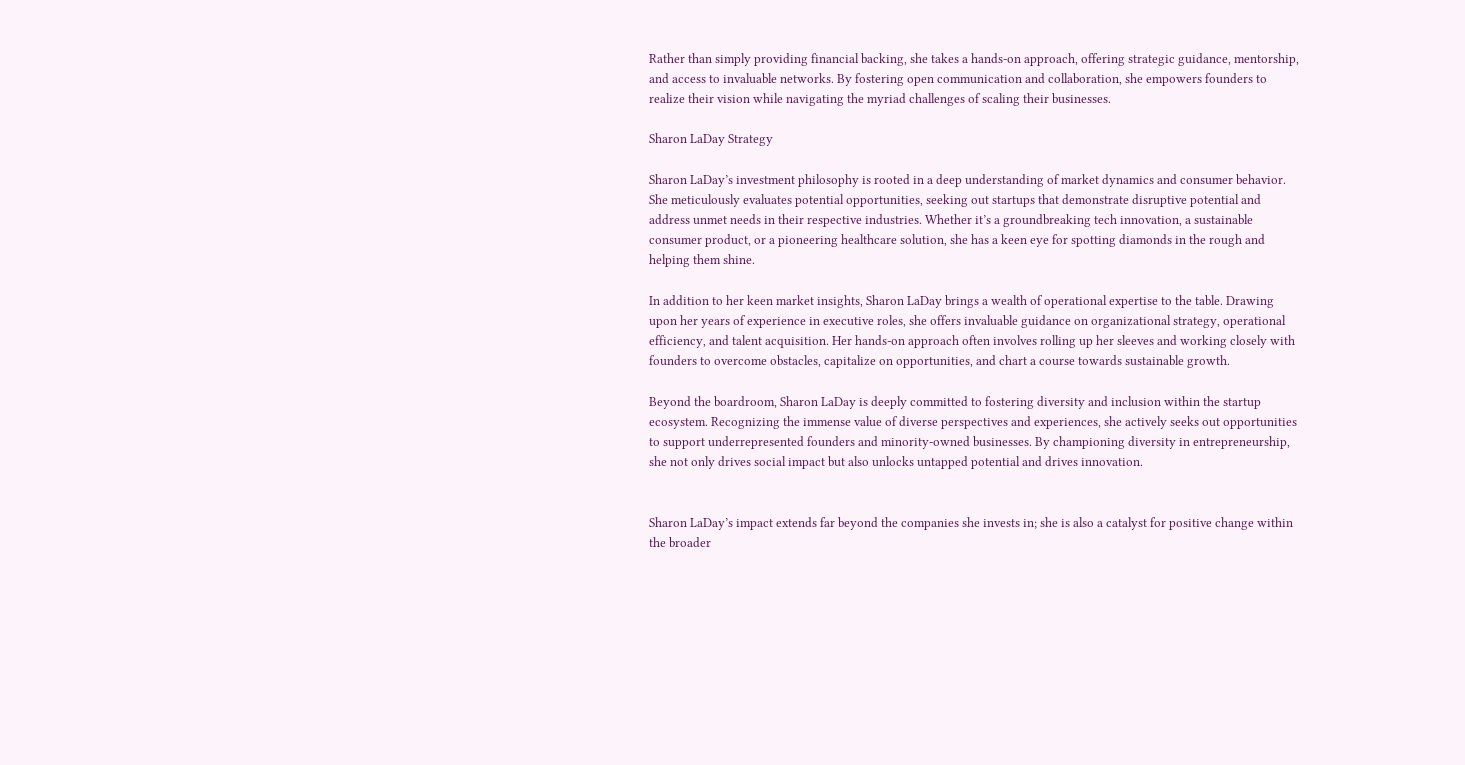Rather than simply providing financial backing, she takes a hands-on approach, offering strategic guidance, mentorship, and access to invaluable networks. By fostering open communication and collaboration, she empowers founders to realize their vision while navigating the myriad challenges of scaling their businesses.

Sharon LaDay Strategy

Sharon LaDay’s investment philosophy is rooted in a deep understanding of market dynamics and consumer behavior. She meticulously evaluates potential opportunities, seeking out startups that demonstrate disruptive potential and address unmet needs in their respective industries. Whether it’s a groundbreaking tech innovation, a sustainable consumer product, or a pioneering healthcare solution, she has a keen eye for spotting diamonds in the rough and helping them shine.

In addition to her keen market insights, Sharon LaDay brings a wealth of operational expertise to the table. Drawing upon her years of experience in executive roles, she offers invaluable guidance on organizational strategy, operational efficiency, and talent acquisition. Her hands-on approach often involves rolling up her sleeves and working closely with founders to overcome obstacles, capitalize on opportunities, and chart a course towards sustainable growth.

Beyond the boardroom, Sharon LaDay is deeply committed to fostering diversity and inclusion within the startup ecosystem. Recognizing the immense value of diverse perspectives and experiences, she actively seeks out opportunities to support underrepresented founders and minority-owned businesses. By championing diversity in entrepreneurship, she not only drives social impact but also unlocks untapped potential and drives innovation.


Sharon LaDay’s impact extends far beyond the companies she invests in; she is also a catalyst for positive change within the broader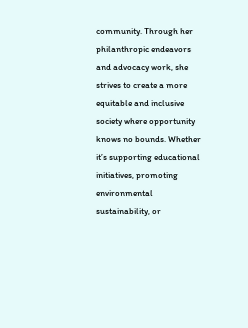community. Through her philanthropic endeavors and advocacy work, she strives to create a more equitable and inclusive society where opportunity knows no bounds. Whether it’s supporting educational initiatives, promoting environmental sustainability, or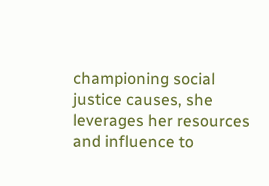championing social justice causes, she leverages her resources and influence to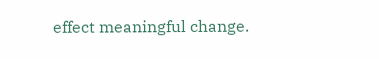effect meaningful change.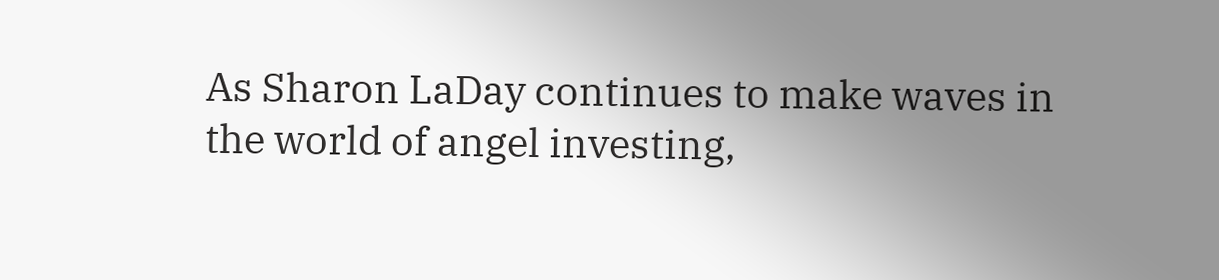As Sharon LaDay continues to make waves in the world of angel investing,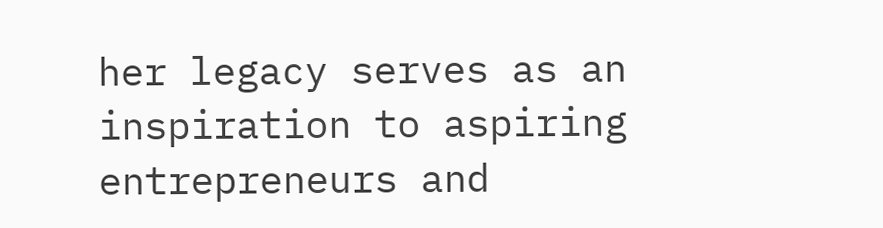her legacy serves as an inspiration to aspiring entrepreneurs and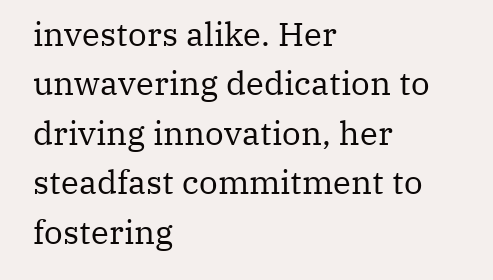investors alike. Her unwavering dedication to driving innovation, her steadfast commitment to fostering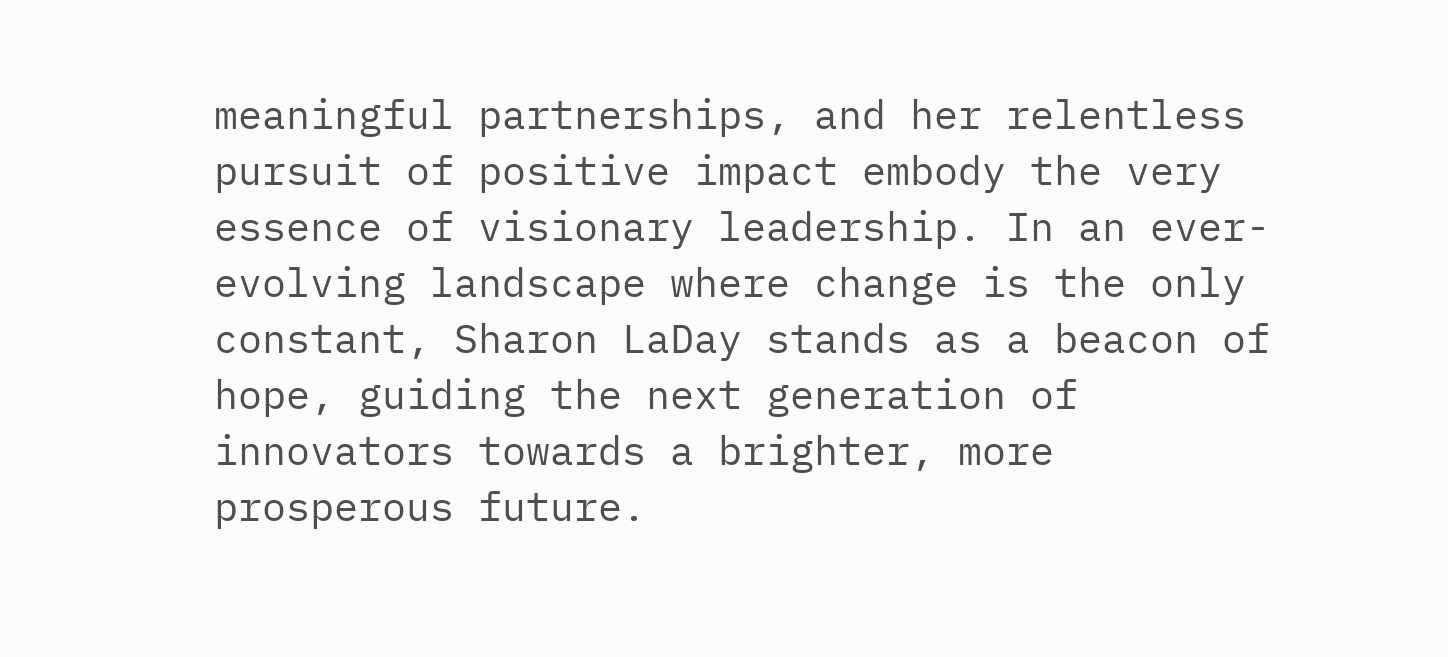meaningful partnerships, and her relentless pursuit of positive impact embody the very essence of visionary leadership. In an ever-evolving landscape where change is the only constant, Sharon LaDay stands as a beacon of hope, guiding the next generation of innovators towards a brighter, more prosperous future.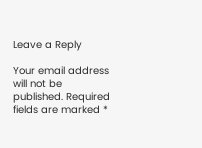Leave a Reply

Your email address will not be published. Required fields are marked *